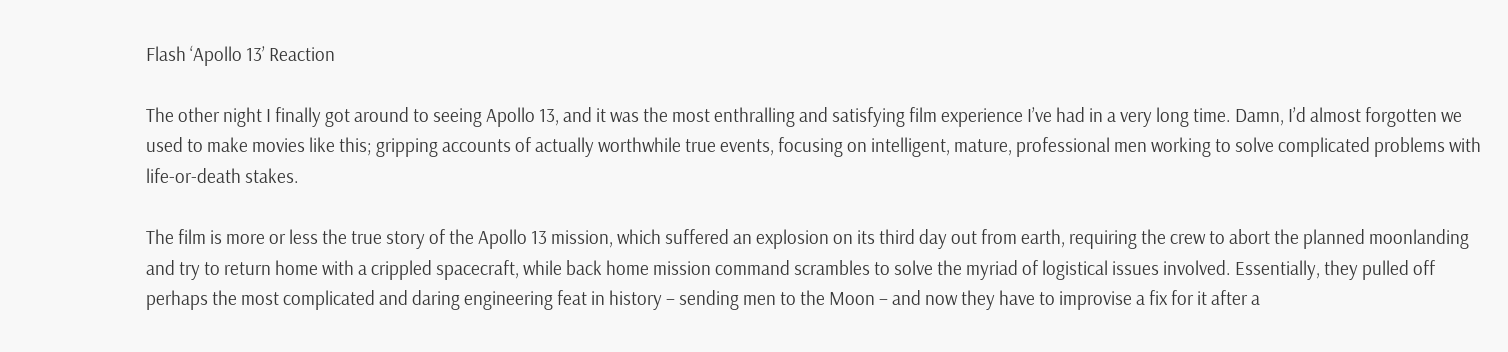Flash ‘Apollo 13’ Reaction

The other night I finally got around to seeing Apollo 13, and it was the most enthralling and satisfying film experience I’ve had in a very long time. Damn, I’d almost forgotten we used to make movies like this; gripping accounts of actually worthwhile true events, focusing on intelligent, mature, professional men working to solve complicated problems with life-or-death stakes.

The film is more or less the true story of the Apollo 13 mission, which suffered an explosion on its third day out from earth, requiring the crew to abort the planned moonlanding and try to return home with a crippled spacecraft, while back home mission command scrambles to solve the myriad of logistical issues involved. Essentially, they pulled off perhaps the most complicated and daring engineering feat in history – sending men to the Moon – and now they have to improvise a fix for it after a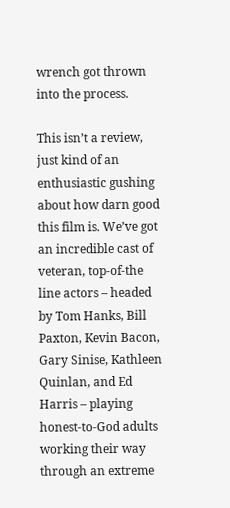wrench got thrown into the process.

This isn’t a review, just kind of an enthusiastic gushing about how darn good this film is. We’ve got an incredible cast of veteran, top-of-the line actors – headed by Tom Hanks, Bill Paxton, Kevin Bacon, Gary Sinise, Kathleen Quinlan, and Ed Harris – playing honest-to-God adults working their way through an extreme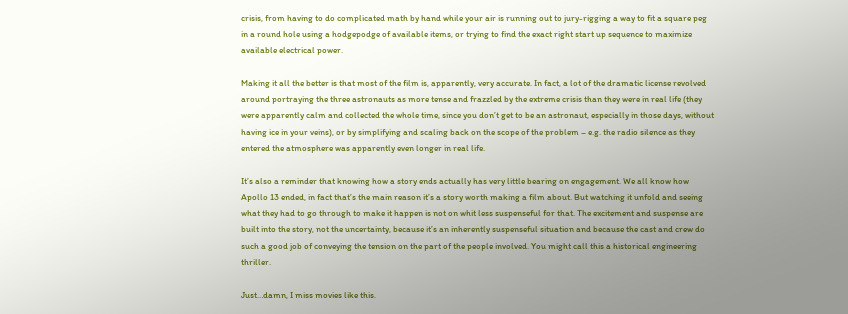crisis, from having to do complicated math by hand while your air is running out to jury-rigging a way to fit a square peg in a round hole using a hodgepodge of available items, or trying to find the exact right start up sequence to maximize available electrical power.

Making it all the better is that most of the film is, apparently, very accurate. In fact, a lot of the dramatic license revolved around portraying the three astronauts as more tense and frazzled by the extreme crisis than they were in real life (they were apparently calm and collected the whole time, since you don’t get to be an astronaut, especially in those days, without having ice in your veins), or by simplifying and scaling back on the scope of the problem – e.g. the radio silence as they entered the atmosphere was apparently even longer in real life.

It’s also a reminder that knowing how a story ends actually has very little bearing on engagement. We all know how Apollo 13 ended, in fact that’s the main reason it’s a story worth making a film about. But watching it unfold and seeing what they had to go through to make it happen is not on whit less suspenseful for that. The excitement and suspense are built into the story, not the uncertainty, because it’s an inherently suspenseful situation and because the cast and crew do such a good job of conveying the tension on the part of the people involved. You might call this a historical engineering thriller.

Just…damn, I miss movies like this.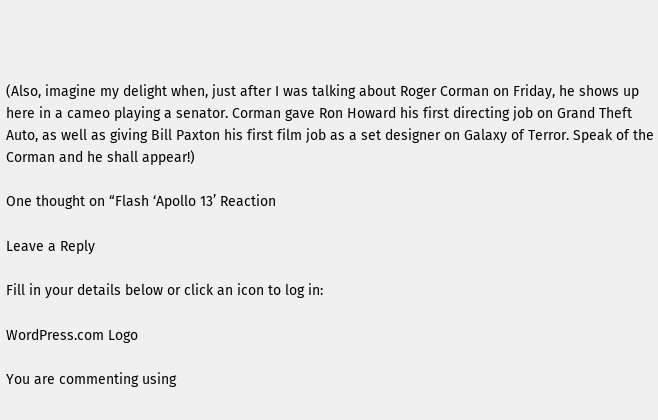(Also, imagine my delight when, just after I was talking about Roger Corman on Friday, he shows up here in a cameo playing a senator. Corman gave Ron Howard his first directing job on Grand Theft Auto, as well as giving Bill Paxton his first film job as a set designer on Galaxy of Terror. Speak of the Corman and he shall appear!)

One thought on “Flash ‘Apollo 13’ Reaction

Leave a Reply

Fill in your details below or click an icon to log in:

WordPress.com Logo

You are commenting using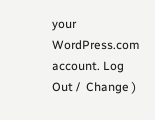your WordPress.com account. Log Out /  Change )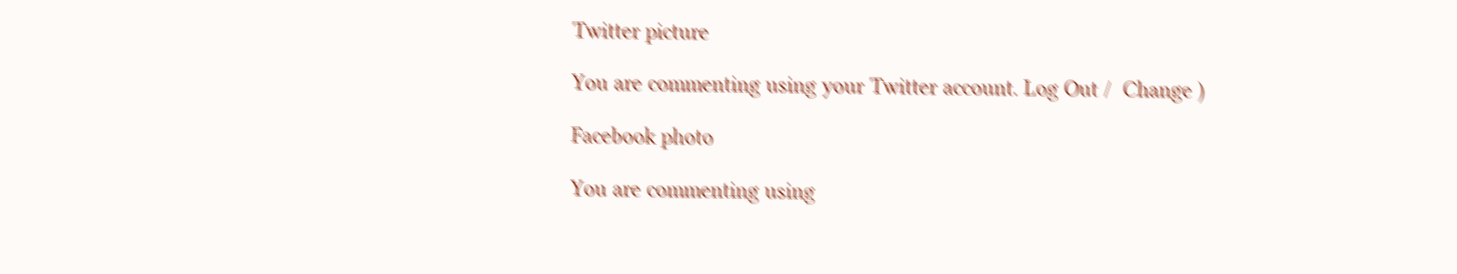Twitter picture

You are commenting using your Twitter account. Log Out /  Change )

Facebook photo

You are commenting using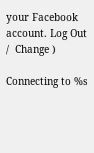your Facebook account. Log Out /  Change )

Connecting to %s